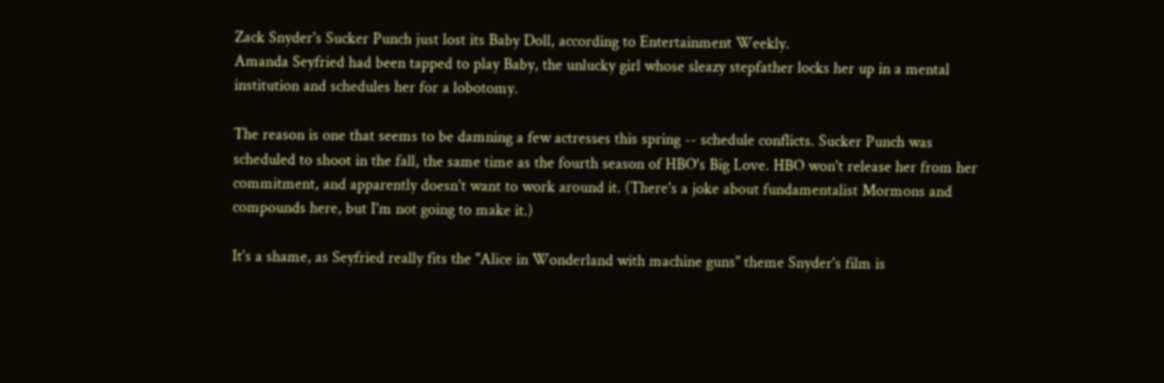Zack Snyder's Sucker Punch just lost its Baby Doll, according to Entertainment Weekly.
Amanda Seyfried had been tapped to play Baby, the unlucky girl whose sleazy stepfather locks her up in a mental institution and schedules her for a lobotomy.

The reason is one that seems to be damning a few actresses this spring -- schedule conflicts. Sucker Punch was scheduled to shoot in the fall, the same time as the fourth season of HBO's Big Love. HBO won't release her from her commitment, and apparently doesn't want to work around it. (There's a joke about fundamentalist Mormons and compounds here, but I'm not going to make it.)

It's a shame, as Seyfried really fits the "Alice in Wonderland with machine guns" theme Snyder's film is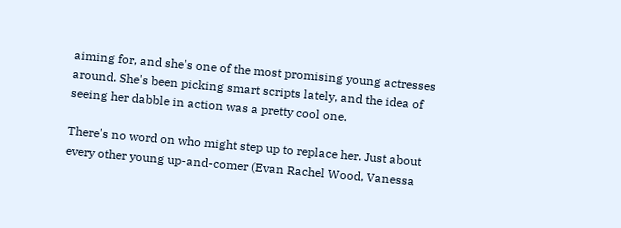aiming for, and she's one of the most promising young actresses around. She's been picking smart scripts lately, and the idea of seeing her dabble in action was a pretty cool one.

There's no word on who might step up to replace her. Just about every other young up-and-comer (Evan Rachel Wood, Vanessa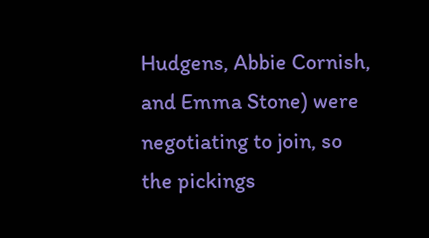Hudgens, Abbie Cornish, and Emma Stone) were negotiating to join, so the pickings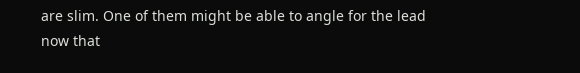are slim. One of them might be able to angle for the lead now that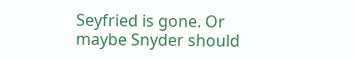Seyfried is gone. Or maybe Snyder should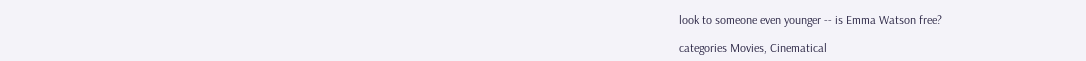look to someone even younger -- is Emma Watson free?

categories Movies, Cinematical